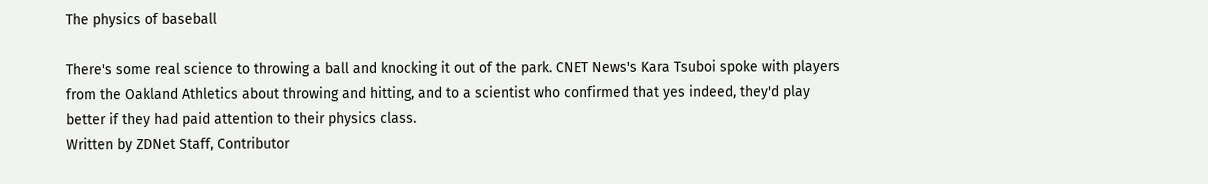The physics of baseball

There's some real science to throwing a ball and knocking it out of the park. CNET News's Kara Tsuboi spoke with players from the Oakland Athletics about throwing and hitting, and to a scientist who confirmed that yes indeed, they'd play better if they had paid attention to their physics class.
Written by ZDNet Staff, Contributor